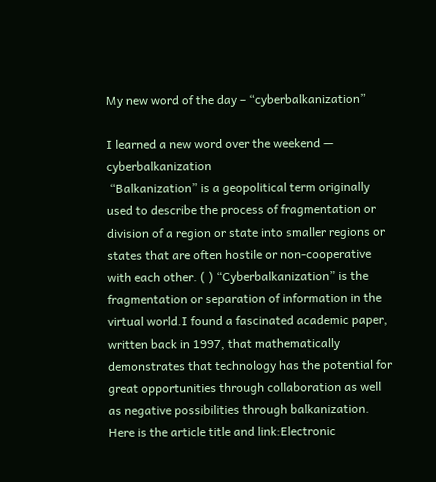My new word of the day – “cyberbalkanization”

I learned a new word over the weekend — cyberbalkanization
 “Balkanization” is a geopolitical term originally used to describe the process of fragmentation or division of a region or state into smaller regions or states that are often hostile or non-cooperative with each other. ( ) “Cyberbalkanization” is the fragmentation or separation of information in the virtual world.I found a fascinated academic paper, written back in 1997, that mathematically demonstrates that technology has the potential for great opportunities through collaboration as well as negative possibilities through balkanization. Here is the article title and link:Electronic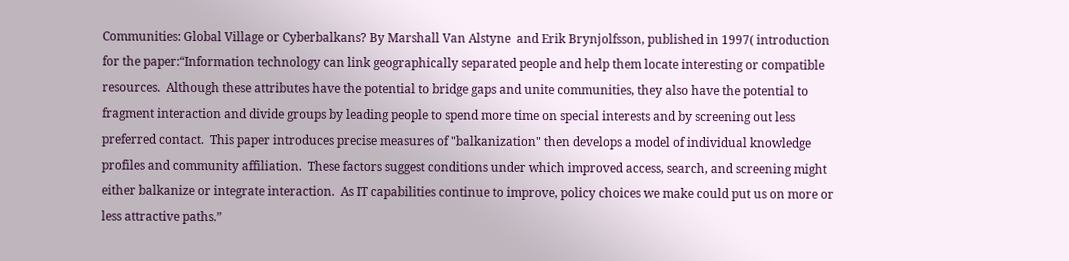Communities: Global Village or Cyberbalkans? By Marshall Van Alstyne  and Erik Brynjolfsson, published in 1997( introduction for the paper:“Information technology can link geographically separated people and help them locate interesting or compatible resources.  Although these attributes have the potential to bridge gaps and unite communities, they also have the potential to fragment interaction and divide groups by leading people to spend more time on special interests and by screening out less preferred contact.  This paper introduces precise measures of "balkanization" then develops a model of individual knowledge profiles and community affiliation.  These factors suggest conditions under which improved access, search, and screening might either balkanize or integrate interaction.  As IT capabilities continue to improve, policy choices we make could put us on more or less attractive paths.”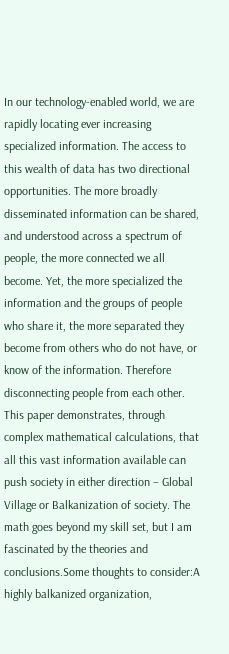In our technology-enabled world, we are rapidly locating ever increasing specialized information. The access to this wealth of data has two directional opportunities. The more broadly disseminated information can be shared, and understood across a spectrum of people, the more connected we all become. Yet, the more specialized the information and the groups of people who share it, the more separated they become from others who do not have, or know of the information. Therefore disconnecting people from each other.
This paper demonstrates, through complex mathematical calculations, that all this vast information available can push society in either direction – Global Village or Balkanization of society. The math goes beyond my skill set, but I am fascinated by the theories and conclusions.Some thoughts to consider:A highly balkanized organization,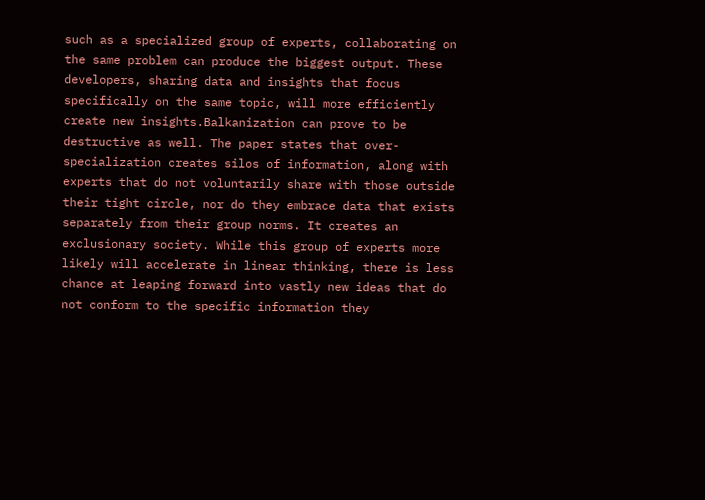such as a specialized group of experts, collaborating on the same problem can produce the biggest output. These developers, sharing data and insights that focus specifically on the same topic, will more efficiently create new insights.Balkanization can prove to be destructive as well. The paper states that over-specialization creates silos of information, along with experts that do not voluntarily share with those outside their tight circle, nor do they embrace data that exists separately from their group norms. It creates an exclusionary society. While this group of experts more likely will accelerate in linear thinking, there is less chance at leaping forward into vastly new ideas that do not conform to the specific information they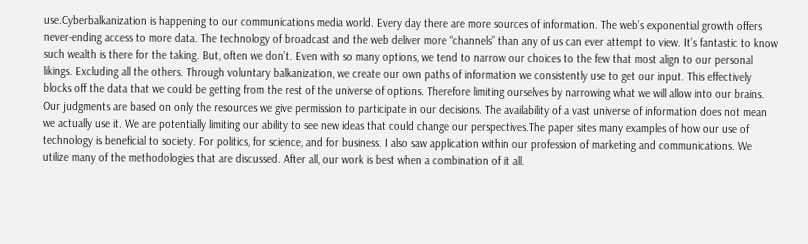use.Cyberbalkanization is happening to our communications media world. Every day there are more sources of information. The web’s exponential growth offers never-ending access to more data. The technology of broadcast and the web deliver more “channels” than any of us can ever attempt to view. It’s fantastic to know such wealth is there for the taking. But, often we don’t. Even with so many options, we tend to narrow our choices to the few that most align to our personal likings. Excluding all the others. Through voluntary balkanization, we create our own paths of information we consistently use to get our input. This effectively blocks off the data that we could be getting from the rest of the universe of options. Therefore limiting ourselves by narrowing what we will allow into our brains. Our judgments are based on only the resources we give permission to participate in our decisions. The availability of a vast universe of information does not mean we actually use it. We are potentially limiting our ability to see new ideas that could change our perspectives.The paper sites many examples of how our use of technology is beneficial to society. For politics, for science, and for business. I also saw application within our profession of marketing and communications. We utilize many of the methodologies that are discussed. After all, our work is best when a combination of it all.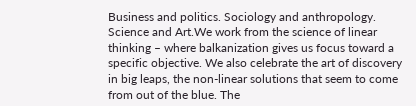Business and politics. Sociology and anthropology. Science and Art.We work from the science of linear thinking – where balkanization gives us focus toward a specific objective. We also celebrate the art of discovery in big leaps, the non-linear solutions that seem to come from out of the blue. The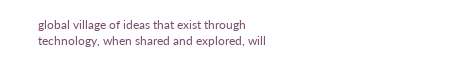global village of ideas that exist through technology, when shared and explored, will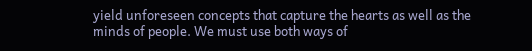yield unforeseen concepts that capture the hearts as well as the minds of people. We must use both ways of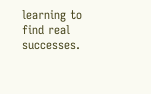learning to find real successes.